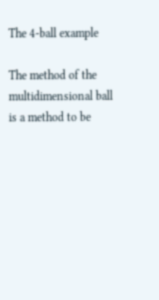The 4-ball example

The method of the multidimensional ball is a method to be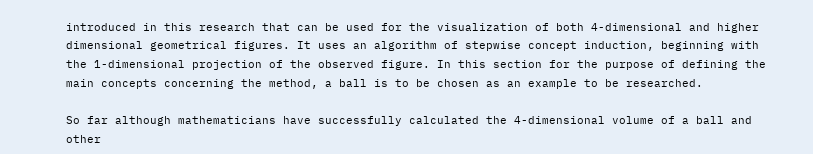introduced in this research that can be used for the visualization of both 4-dimensional and higher dimensional geometrical figures. It uses an algorithm of stepwise concept induction, beginning with the 1-dimensional projection of the observed figure. In this section for the purpose of defining the main concepts concerning the method, a ball is to be chosen as an example to be researched.

So far although mathematicians have successfully calculated the 4-dimensional volume of a ball and other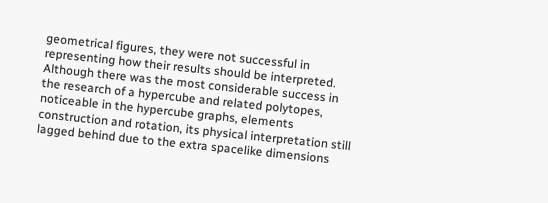geometrical figures, they were not successful in representing how their results should be interpreted. Although there was the most considerable success in the research of a hypercube and related polytopes, noticeable in the hypercube graphs, elements construction and rotation, its physical interpretation still lagged behind due to the extra spacelike dimensions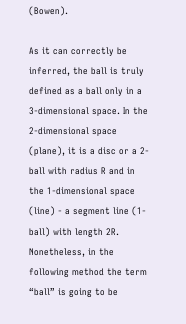(Bowen).

As it can correctly be inferred, the ball is truly defined as a ball only in a 3-dimensional space. In the 2-dimensional space (plane), it is a disc or a 2-ball with radius R and in the 1-dimensional space (line) - a segment line (1-ball) with length 2R. Nonetheless, in the following method the term “ball” is going to be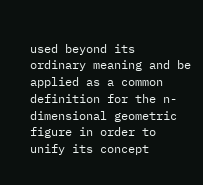used beyond its ordinary meaning and be applied as a common definition for the n-dimensional geometric figure in order to unify its concept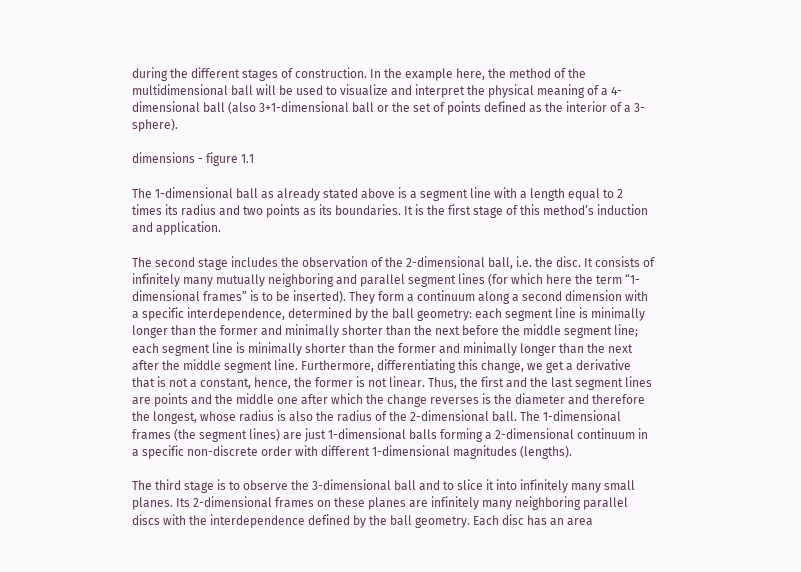during the different stages of construction. In the example here, the method of the multidimensional ball will be used to visualize and interpret the physical meaning of a 4-dimensional ball (also 3+1-dimensional ball or the set of points defined as the interior of a 3-sphere).

dimensions - figure 1.1

The 1-dimensional ball as already stated above is a segment line with a length equal to 2 times its radius and two points as its boundaries. It is the first stage of this method’s induction and application.

The second stage includes the observation of the 2-dimensional ball, i.e. the disc. It consists of infinitely many mutually neighboring and parallel segment lines (for which here the term “1-dimensional frames” is to be inserted). They form a continuum along a second dimension with a specific interdependence, determined by the ball geometry: each segment line is minimally longer than the former and minimally shorter than the next before the middle segment line; each segment line is minimally shorter than the former and minimally longer than the next after the middle segment line. Furthermore, differentiating this change, we get a derivative that is not a constant, hence, the former is not linear. Thus, the first and the last segment lines are points and the middle one after which the change reverses is the diameter and therefore the longest, whose radius is also the radius of the 2-dimensional ball. The 1-dimensional frames (the segment lines) are just 1-dimensional balls forming a 2-dimensional continuum in a specific non-discrete order with different 1-dimensional magnitudes (lengths).

The third stage is to observe the 3-dimensional ball and to slice it into infinitely many small planes. Its 2-dimensional frames on these planes are infinitely many neighboring parallel discs with the interdependence defined by the ball geometry. Each disc has an area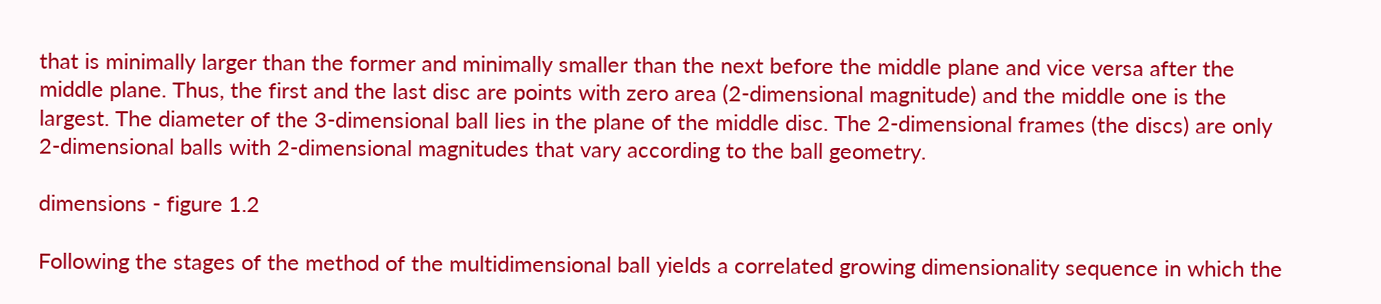that is minimally larger than the former and minimally smaller than the next before the middle plane and vice versa after the middle plane. Thus, the first and the last disc are points with zero area (2-dimensional magnitude) and the middle one is the largest. The diameter of the 3-dimensional ball lies in the plane of the middle disc. The 2-dimensional frames (the discs) are only 2-dimensional balls with 2-dimensional magnitudes that vary according to the ball geometry.

dimensions - figure 1.2

Following the stages of the method of the multidimensional ball yields a correlated growing dimensionality sequence in which the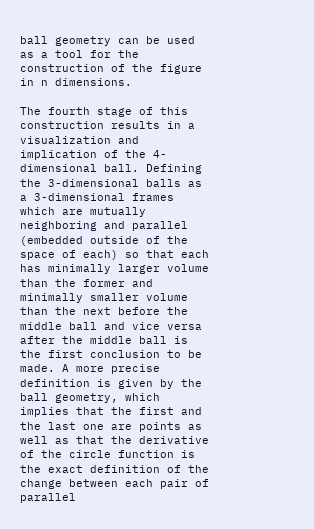ball geometry can be used as a tool for the construction of the figure in n dimensions.

The fourth stage of this construction results in a visualization and implication of the 4-dimensional ball. Defining the 3-dimensional balls as a 3-dimensional frames which are mutually neighboring and parallel (embedded outside of the space of each) so that each has minimally larger volume than the former and minimally smaller volume than the next before the middle ball and vice versa after the middle ball is the first conclusion to be made. A more precise definition is given by the ball geometry, which implies that the first and the last one are points as well as that the derivative of the circle function is the exact definition of the change between each pair of parallel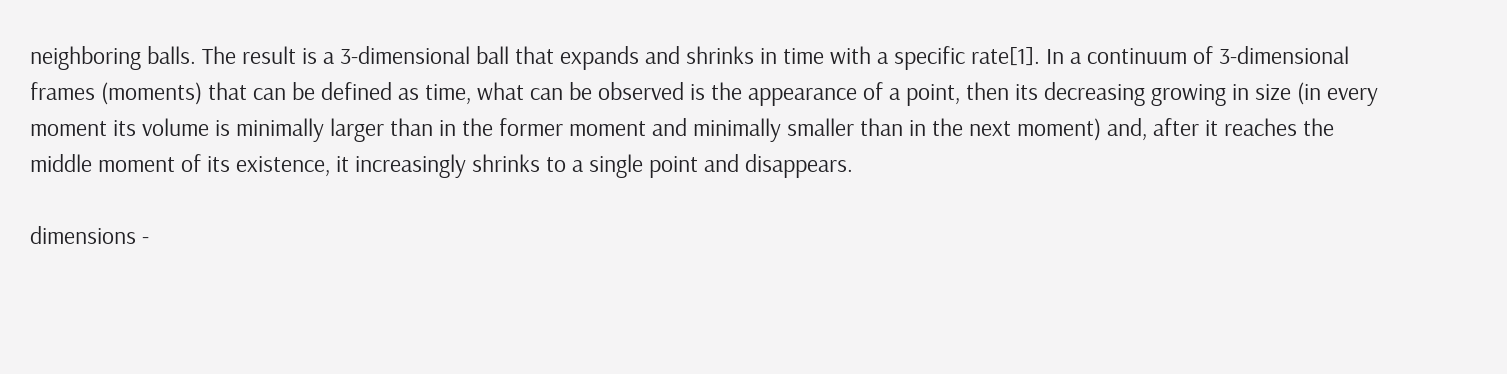neighboring balls. The result is a 3-dimensional ball that expands and shrinks in time with a specific rate[1]. In a continuum of 3-dimensional frames (moments) that can be defined as time, what can be observed is the appearance of a point, then its decreasing growing in size (in every moment its volume is minimally larger than in the former moment and minimally smaller than in the next moment) and, after it reaches the middle moment of its existence, it increasingly shrinks to a single point and disappears.

dimensions -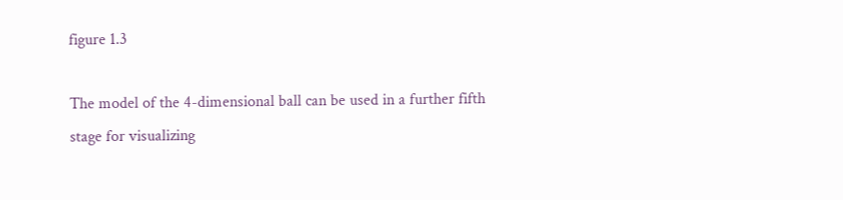figure 1.3

The model of the 4-dimensional ball can be used in a further fifth stage for visualizing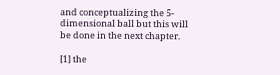and conceptualizing the 5-dimensional ball but this will be done in the next chapter.

[1] the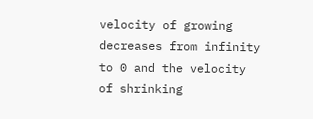velocity of growing decreases from infinity to 0 and the velocity of shrinking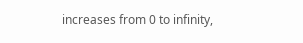increases from 0 to infinity,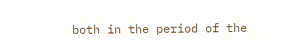both in the period of the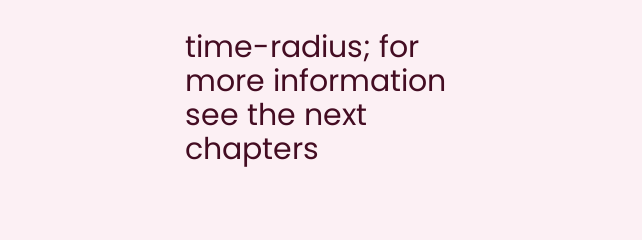time-radius; for more information see the next chapters